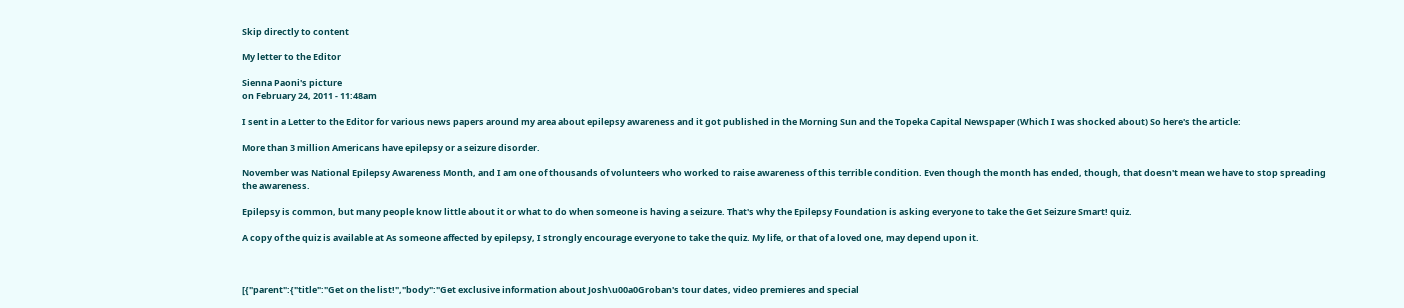Skip directly to content

My letter to the Editor

Sienna Paoni's picture
on February 24, 2011 - 11:48am

I sent in a Letter to the Editor for various news papers around my area about epilepsy awareness and it got published in the Morning Sun and the Topeka Capital Newspaper (Which I was shocked about) So here's the article:

More than 3 million Americans have epilepsy or a seizure disorder.

November was National Epilepsy Awareness Month, and I am one of thousands of volunteers who worked to raise awareness of this terrible condition. Even though the month has ended, though, that doesn't mean we have to stop spreading the awareness.

Epilepsy is common, but many people know little about it or what to do when someone is having a seizure. That's why the Epilepsy Foundation is asking everyone to take the Get Seizure Smart! quiz.

A copy of the quiz is available at As someone affected by epilepsy, I strongly encourage everyone to take the quiz. My life, or that of a loved one, may depend upon it.



[{"parent":{"title":"Get on the list!","body":"Get exclusive information about Josh\u00a0Groban's tour dates, video premieres and special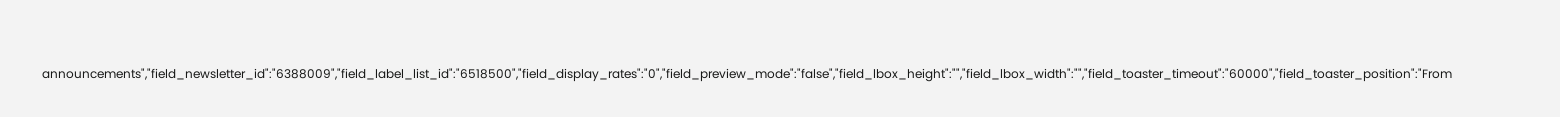announcements","field_newsletter_id":"6388009","field_label_list_id":"6518500","field_display_rates":"0","field_preview_mode":"false","field_lbox_height":"","field_lbox_width":"","field_toaster_timeout":"60000","field_toaster_position":"From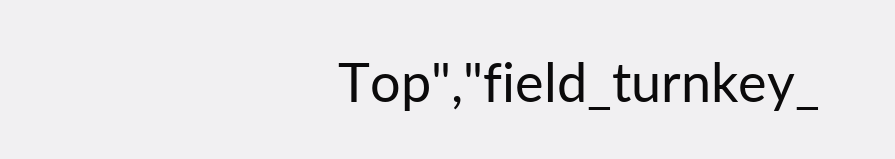Top","field_turnkey_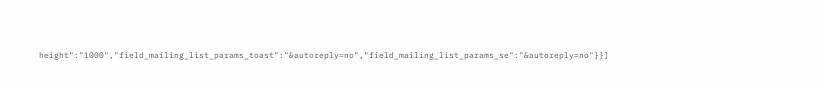height":"1000","field_mailing_list_params_toast":"&autoreply=no","field_mailing_list_params_se":"&autoreply=no"}}]